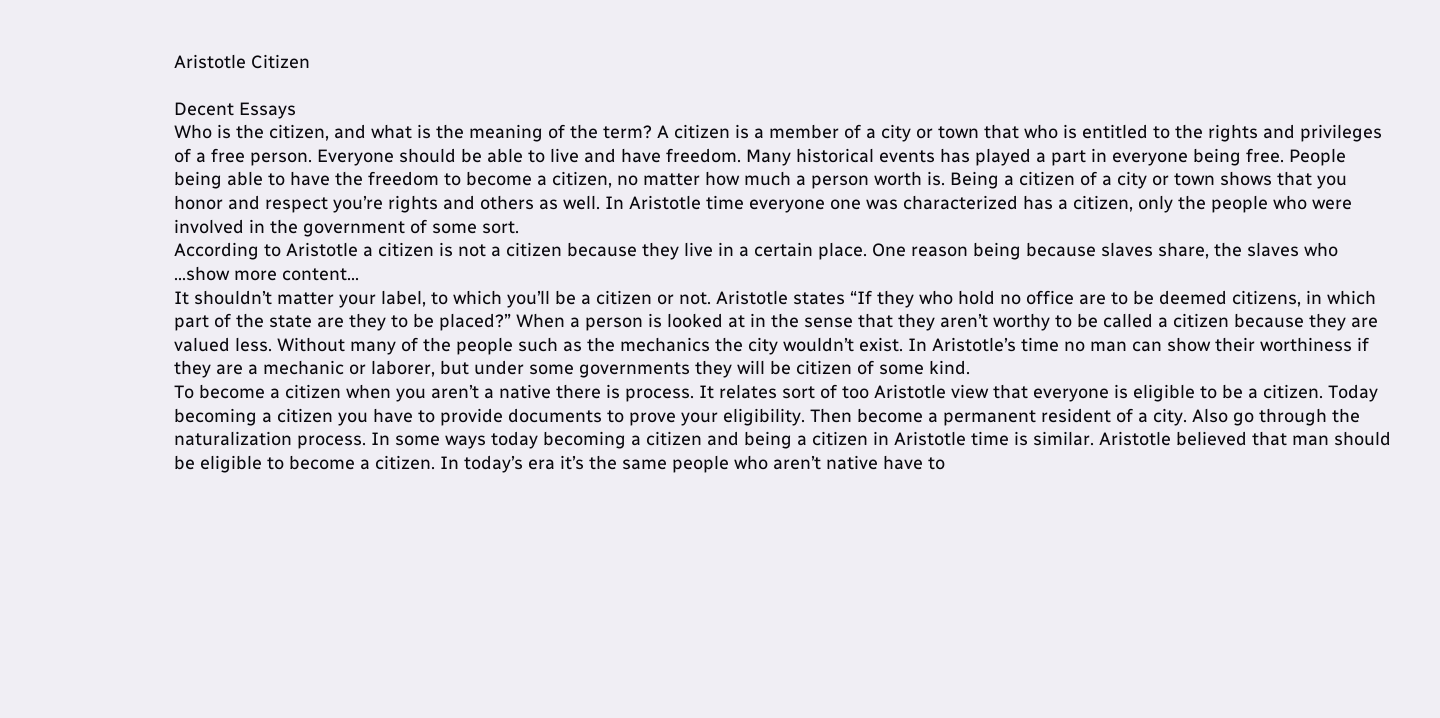Aristotle Citizen

Decent Essays
Who is the citizen, and what is the meaning of the term? A citizen is a member of a city or town that who is entitled to the rights and privileges of a free person. Everyone should be able to live and have freedom. Many historical events has played a part in everyone being free. People being able to have the freedom to become a citizen, no matter how much a person worth is. Being a citizen of a city or town shows that you honor and respect you’re rights and others as well. In Aristotle time everyone one was characterized has a citizen, only the people who were involved in the government of some sort.
According to Aristotle a citizen is not a citizen because they live in a certain place. One reason being because slaves share, the slaves who
…show more content…
It shouldn’t matter your label, to which you’ll be a citizen or not. Aristotle states “If they who hold no office are to be deemed citizens, in which part of the state are they to be placed?” When a person is looked at in the sense that they aren’t worthy to be called a citizen because they are valued less. Without many of the people such as the mechanics the city wouldn’t exist. In Aristotle’s time no man can show their worthiness if they are a mechanic or laborer, but under some governments they will be citizen of some kind.
To become a citizen when you aren’t a native there is process. It relates sort of too Aristotle view that everyone is eligible to be a citizen. Today becoming a citizen you have to provide documents to prove your eligibility. Then become a permanent resident of a city. Also go through the naturalization process. In some ways today becoming a citizen and being a citizen in Aristotle time is similar. Aristotle believed that man should be eligible to become a citizen. In today’s era it’s the same people who aren’t native have to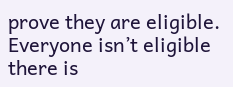prove they are eligible. Everyone isn’t eligible there is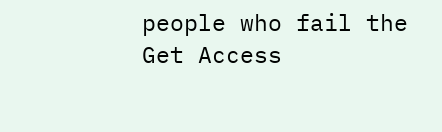people who fail the
Get Access